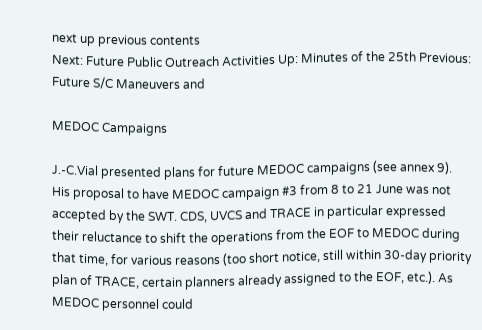next up previous contents
Next: Future Public Outreach Activities Up: Minutes of the 25th Previous: Future S/C Maneuvers and

MEDOC Campaigns

J.-C.Vial presented plans for future MEDOC campaigns (see annex 9). His proposal to have MEDOC campaign #3 from 8 to 21 June was not accepted by the SWT. CDS, UVCS and TRACE in particular expressed their reluctance to shift the operations from the EOF to MEDOC during that time, for various reasons (too short notice, still within 30-day priority plan of TRACE, certain planners already assigned to the EOF, etc.). As MEDOC personnel could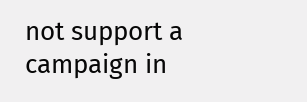not support a campaign in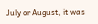July or August, it was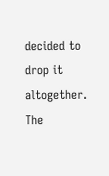decided to drop it altogether. The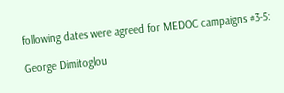following dates were agreed for MEDOC campaigns #3-5:

George Dimitoglou